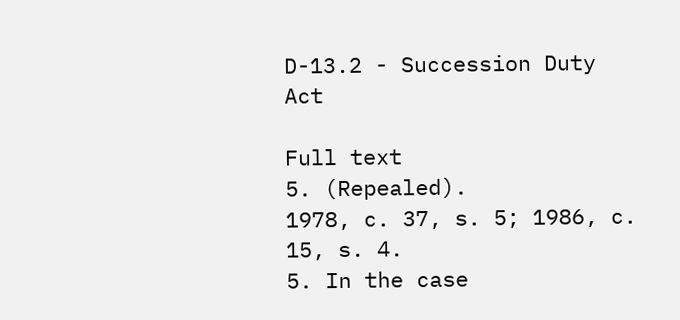D-13.2 - Succession Duty Act

Full text
5. (Repealed).
1978, c. 37, s. 5; 1986, c. 15, s. 4.
5. In the case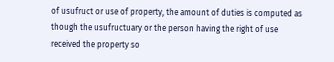of usufruct or use of property, the amount of duties is computed as though the usufructuary or the person having the right of use received the property so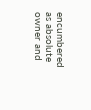encumbered as absolute owner and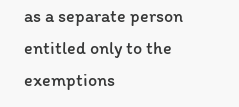as a separate person entitled only to the exemptions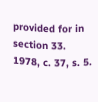provided for in section 33.
1978, c. 37, s. 5.